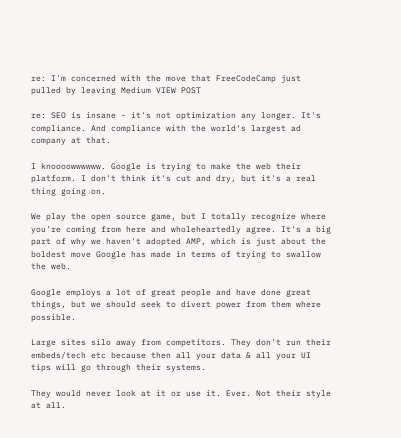re: I'm concerned with the move that FreeCodeCamp just pulled by leaving Medium VIEW POST

re: SEO is insane - it's not optimization any longer. It's compliance. And compliance with the world's largest ad company at that.

I knoooowwwwww. Google is trying to make the web their platform. I don't think it's cut and dry, but it's a real thing going on.

We play the open source game, but I totally recognize where you're coming from here and wholeheartedly agree. It's a big part of why we haven't adopted AMP, which is just about the boldest move Google has made in terms of trying to swallow the web.

Google employs a lot of great people and have done great things, but we should seek to divert power from them where possible.

Large sites silo away from competitors. They don't run their embeds/tech etc because then all your data & all your UI tips will go through their systems.

They would never look at it or use it. Ever. Not their style at all.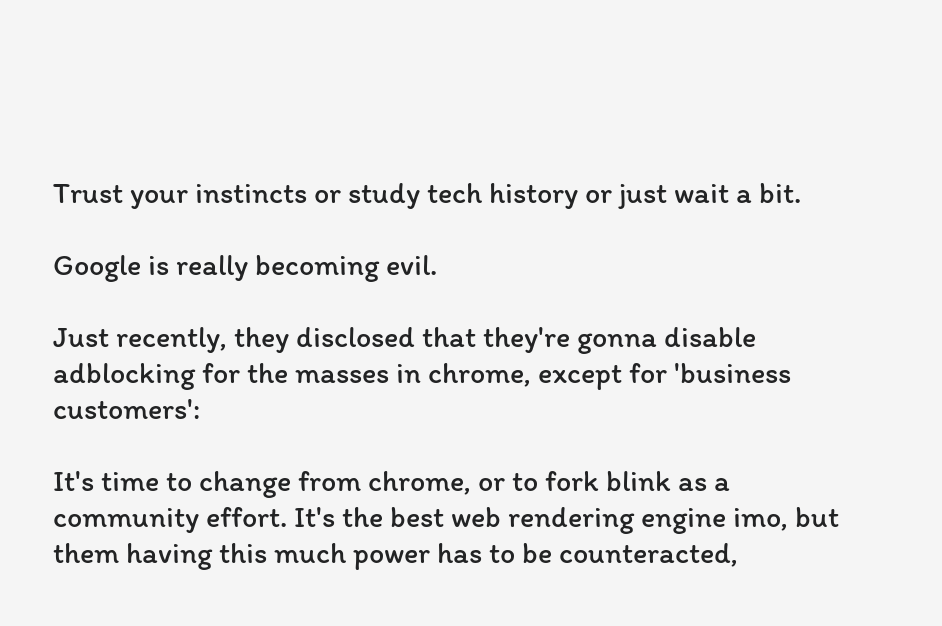Trust your instincts or study tech history or just wait a bit.

Google is really becoming evil.

Just recently, they disclosed that they're gonna disable adblocking for the masses in chrome, except for 'business customers':

It's time to change from chrome, or to fork blink as a community effort. It's the best web rendering engine imo, but them having this much power has to be counteracted,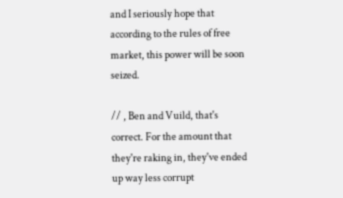and I seriously hope that according to the rules of free market, this power will be soon seized.

// , Ben and Vuild, that's correct. For the amount that they're raking in, they've ended up way less corrupt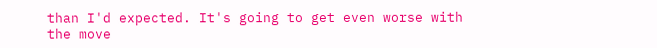than I'd expected. It's going to get even worse with the move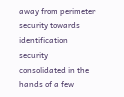away from perimeter security towards identification security consolidated in the hands of a few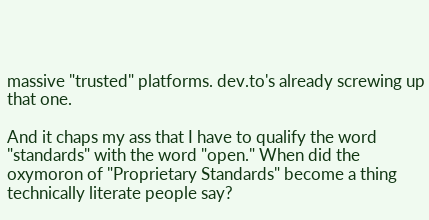massive "trusted" platforms. dev.to's already screwing up that one.

And it chaps my ass that I have to qualify the word "standards" with the word "open." When did the oxymoron of "Proprietary Standards" become a thing technically literate people say?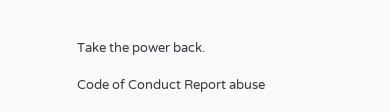Take the power back.

Code of Conduct Report abuse